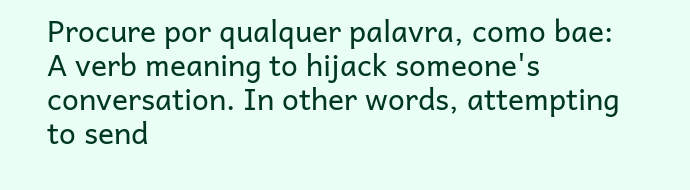Procure por qualquer palavra, como bae:
A verb meaning to hijack someone's conversation. In other words, attempting to send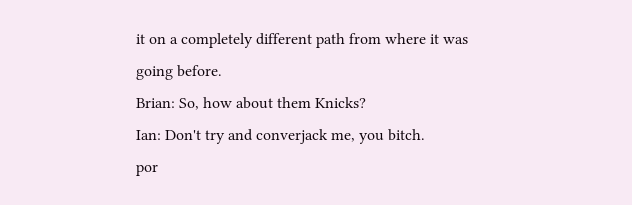it on a completely different path from where it was going before.
Brian: So, how about them Knicks?
Ian: Don't try and converjack me, you bitch.
por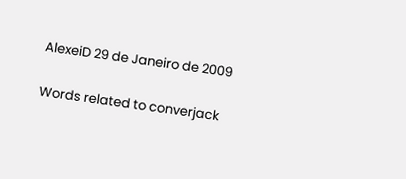AlexeiD 29 de Janeiro de 2009

Words related to converjack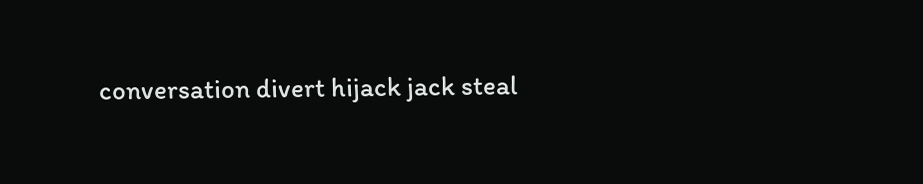conversation divert hijack jack steal